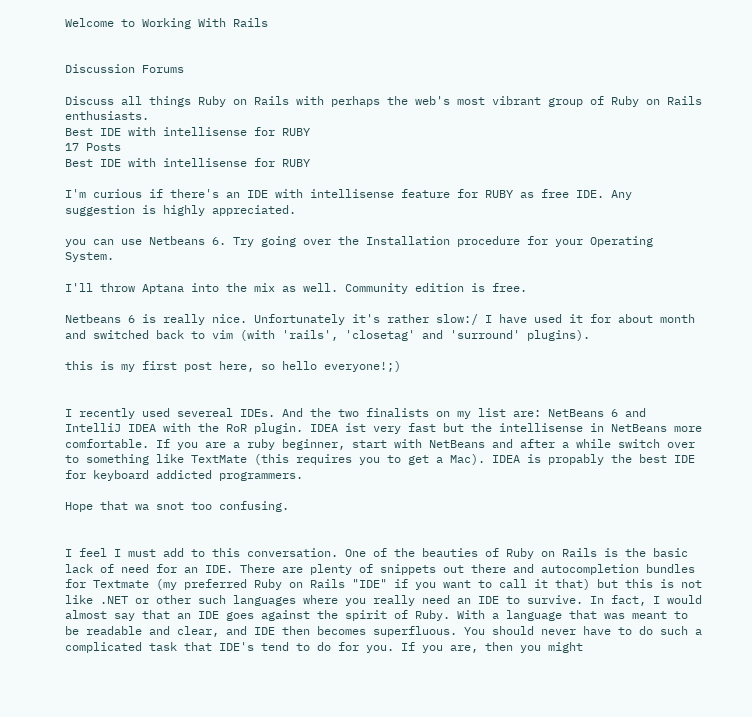Welcome to Working With Rails


Discussion Forums

Discuss all things Ruby on Rails with perhaps the web's most vibrant group of Ruby on Rails enthusiasts.
Best IDE with intellisense for RUBY
17 Posts
Best IDE with intellisense for RUBY

I'm curious if there's an IDE with intellisense feature for RUBY as free IDE. Any suggestion is highly appreciated.

you can use Netbeans 6. Try going over the Installation procedure for your Operating System.

I'll throw Aptana into the mix as well. Community edition is free.

Netbeans 6 is really nice. Unfortunately it's rather slow:/ I have used it for about month and switched back to vim (with 'rails', 'closetag' and 'surround' plugins).

this is my first post here, so hello everyone!;)


I recently used severeal IDEs. And the two finalists on my list are: NetBeans 6 and IntelliJ IDEA with the RoR plugin. IDEA ist very fast but the intellisense in NetBeans more comfortable. If you are a ruby beginner, start with NetBeans and after a while switch over to something like TextMate (this requires you to get a Mac). IDEA is propably the best IDE for keyboard addicted programmers.

Hope that wa snot too confusing.


I feel I must add to this conversation. One of the beauties of Ruby on Rails is the basic lack of need for an IDE. There are plenty of snippets out there and autocompletion bundles for Textmate (my preferred Ruby on Rails "IDE" if you want to call it that) but this is not like .NET or other such languages where you really need an IDE to survive. In fact, I would almost say that an IDE goes against the spirit of Ruby. With a language that was meant to be readable and clear, and IDE then becomes superfluous. You should never have to do such a complicated task that IDE's tend to do for you. If you are, then you might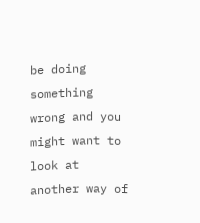be doing something wrong and you might want to look at another way of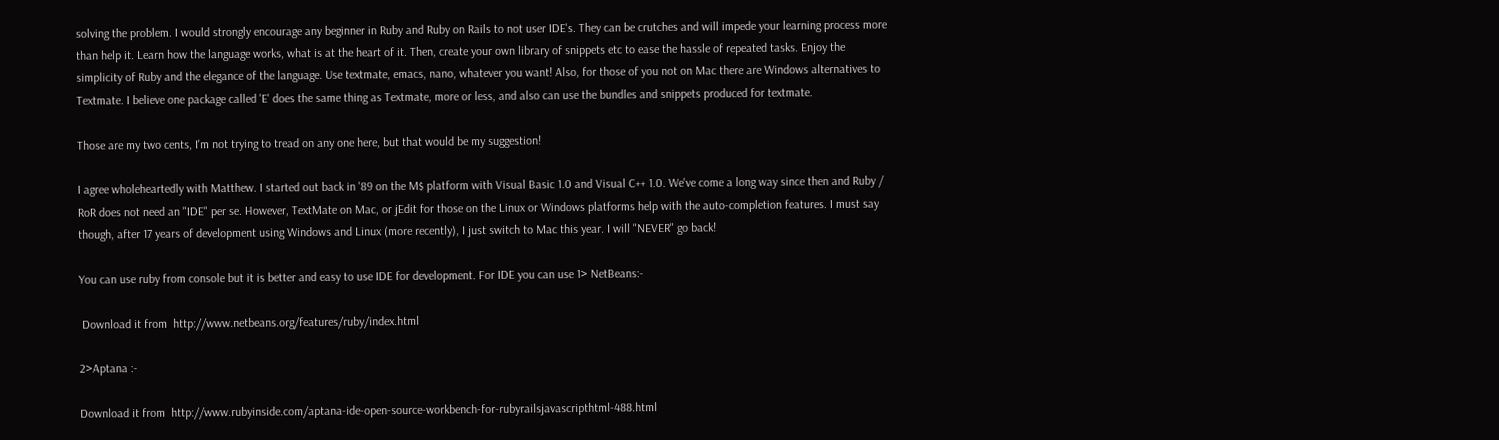solving the problem. I would strongly encourage any beginner in Ruby and Ruby on Rails to not user IDE's. They can be crutches and will impede your learning process more than help it. Learn how the language works, what is at the heart of it. Then, create your own library of snippets etc to ease the hassle of repeated tasks. Enjoy the simplicity of Ruby and the elegance of the language. Use textmate, emacs, nano, whatever you want! Also, for those of you not on Mac there are Windows alternatives to Textmate. I believe one package called 'E' does the same thing as Textmate, more or less, and also can use the bundles and snippets produced for textmate.

Those are my two cents, I'm not trying to tread on any one here, but that would be my suggestion!

I agree wholeheartedly with Matthew. I started out back in '89 on the M$ platform with Visual Basic 1.0 and Visual C++ 1.0. We've come a long way since then and Ruby / RoR does not need an "IDE" per se. However, TextMate on Mac, or jEdit for those on the Linux or Windows platforms help with the auto-completion features. I must say though, after 17 years of development using Windows and Linux (more recently), I just switch to Mac this year. I will "NEVER" go back!

You can use ruby from console but it is better and easy to use IDE for development. For IDE you can use 1> NetBeans:-

 Download it from  http://www.netbeans.org/features/ruby/index.html

2>Aptana :-

Download it from  http://www.rubyinside.com/aptana-ide-open-source-workbench-for-rubyrailsjavascripthtml-488.html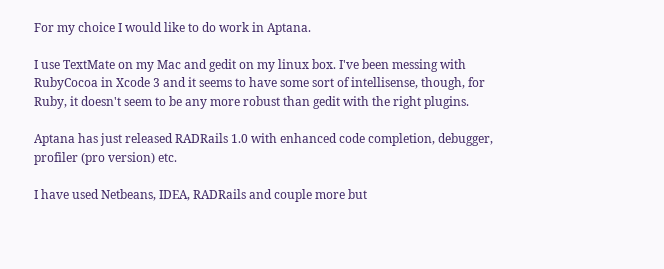For my choice I would like to do work in Aptana.

I use TextMate on my Mac and gedit on my linux box. I've been messing with RubyCocoa in Xcode 3 and it seems to have some sort of intellisense, though, for Ruby, it doesn't seem to be any more robust than gedit with the right plugins.

Aptana has just released RADRails 1.0 with enhanced code completion, debugger, profiler (pro version) etc.

I have used Netbeans, IDEA, RADRails and couple more but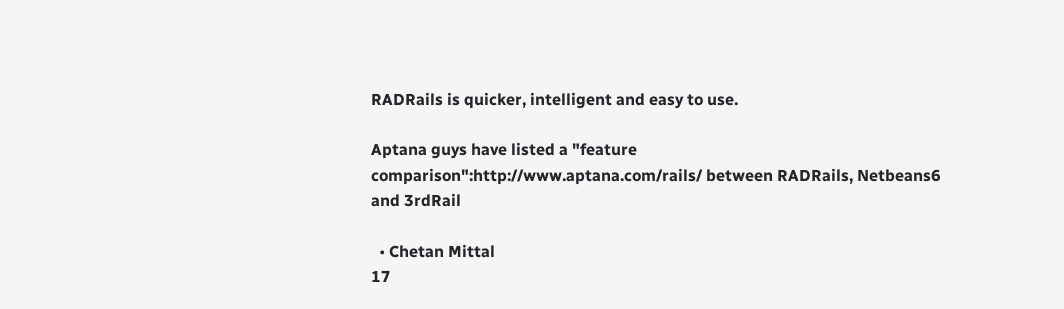RADRails is quicker, intelligent and easy to use.

Aptana guys have listed a "feature comparison":http://www.aptana.com/rails/ between RADRails, Netbeans6 and 3rdRail

  • Chetan Mittal
17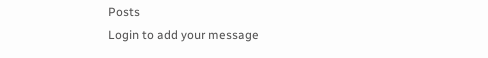Posts
Login to add your message